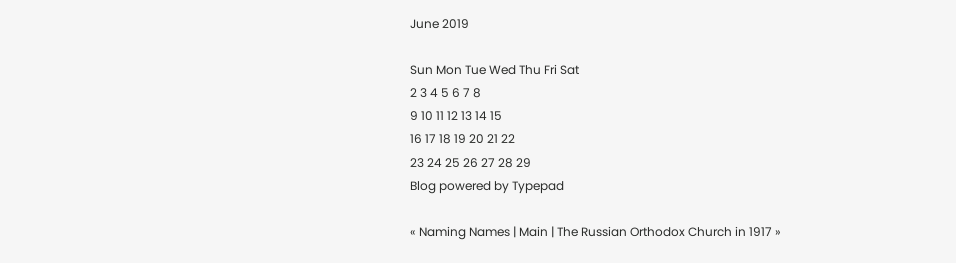June 2019

Sun Mon Tue Wed Thu Fri Sat
2 3 4 5 6 7 8
9 10 11 12 13 14 15
16 17 18 19 20 21 22
23 24 25 26 27 28 29
Blog powered by Typepad

« Naming Names | Main | The Russian Orthodox Church in 1917 »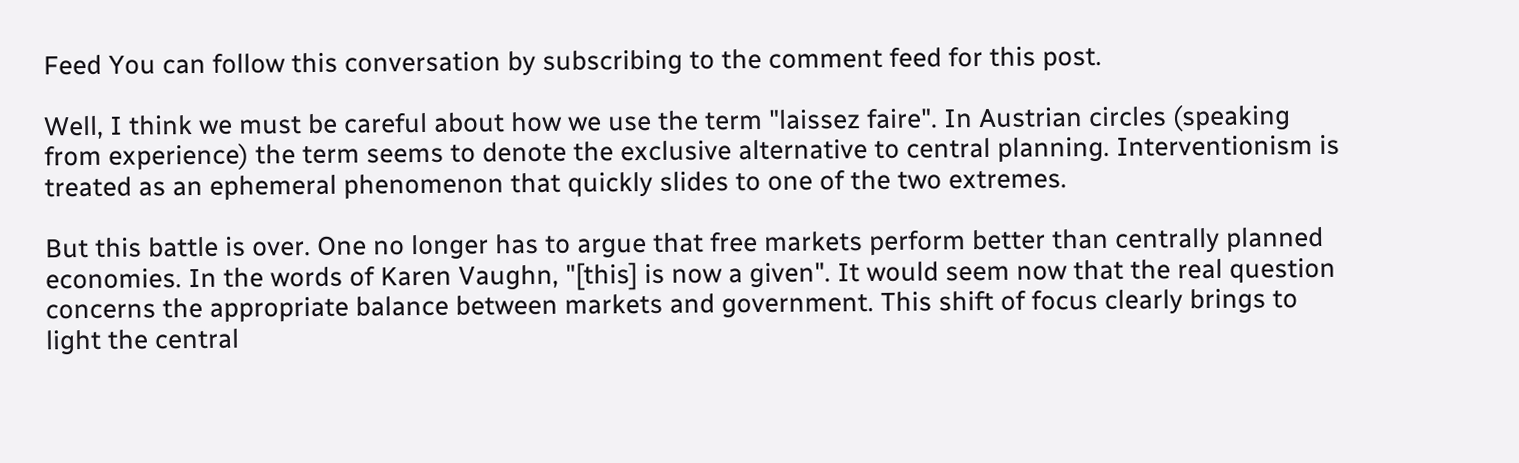Feed You can follow this conversation by subscribing to the comment feed for this post.

Well, I think we must be careful about how we use the term "laissez faire". In Austrian circles (speaking from experience) the term seems to denote the exclusive alternative to central planning. Interventionism is treated as an ephemeral phenomenon that quickly slides to one of the two extremes.

But this battle is over. One no longer has to argue that free markets perform better than centrally planned economies. In the words of Karen Vaughn, "[this] is now a given". It would seem now that the real question concerns the appropriate balance between markets and government. This shift of focus clearly brings to light the central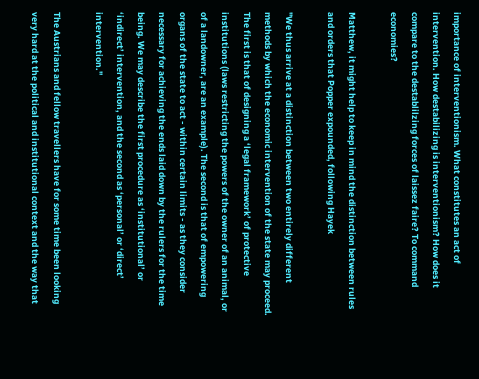importance of interventionism. What constitutes an act of intervention. How destabilizing is interventionism? How does it compare to the destablilzing forces of laissez faire? To command economies?

Matthew, it might help to keep in mind the distinction between rules and orders that Popper expounded, following Hayek

"We thus arrive at a distinction between two entirely different methods by which the economic intervention of the state may proceed. The first is that of designing a ‘legal framework’ of protective institutions (laws restricting the powers of the owner of an animal, or of a landowner, are an example). The second is that of empowering organs of the state to act - within certain limits - as they consider necessary for achieving the ends laid down by the rulers for the time being. We may describe the first procedure as ‘institutional’ or ‘indirect’ intervention, and the second as ‘personal’ or ‘direct’ intervention."

The Austrians and fellow travellers have for some time been looking very hard at the political and institutional context and the way that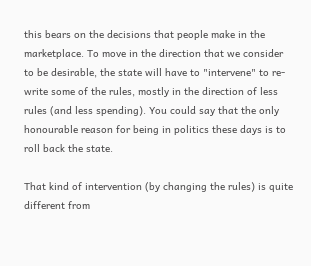this bears on the decisions that people make in the marketplace. To move in the direction that we consider to be desirable, the state will have to "intervene" to re-write some of the rules, mostly in the direction of less rules (and less spending). You could say that the only honourable reason for being in politics these days is to roll back the state.

That kind of intervention (by changing the rules) is quite different from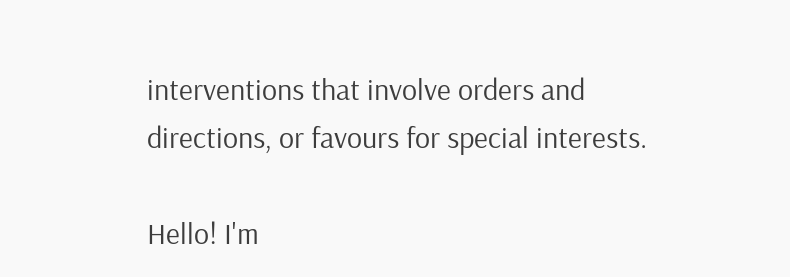interventions that involve orders and directions, or favours for special interests.

Hello! I'm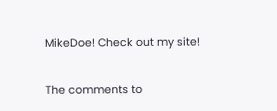MikeDoe! Check out my site!

The comments to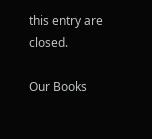this entry are closed.

Our Books